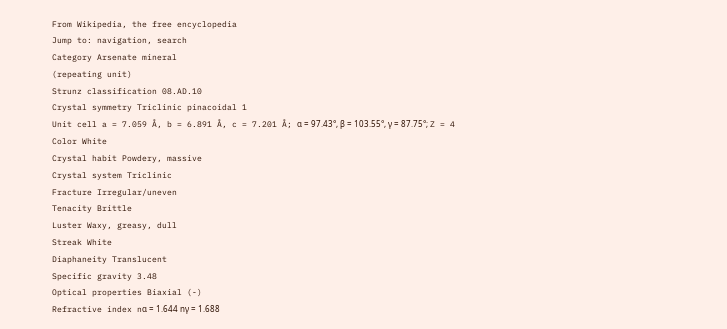From Wikipedia, the free encyclopedia
Jump to: navigation, search
Category Arsenate mineral
(repeating unit)
Strunz classification 08.AD.10
Crystal symmetry Triclinic pinacoidal 1
Unit cell a = 7.059 Å, b = 6.891 Å, c = 7.201 Å; α = 97.43°, β = 103.55°, γ = 87.75°; Z = 4
Color White
Crystal habit Powdery, massive
Crystal system Triclinic
Fracture Irregular/uneven
Tenacity Brittle
Luster Waxy, greasy, dull
Streak White
Diaphaneity Translucent
Specific gravity 3.48
Optical properties Biaxial (-)
Refractive index nα = 1.644 nγ = 1.688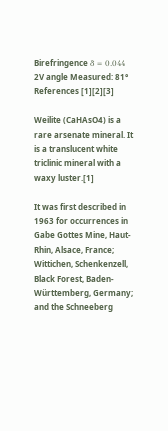Birefringence δ = 0.044
2V angle Measured: 81°
References [1][2][3]

Weilite (CaHAsO4) is a rare arsenate mineral. It is a translucent white triclinic mineral with a waxy luster.[1]

It was first described in 1963 for occurrences in Gabe Gottes Mine, Haut-Rhin, Alsace, France; Wittichen, Schenkenzell, Black Forest, Baden-Württemberg, Germany; and the Schneeberg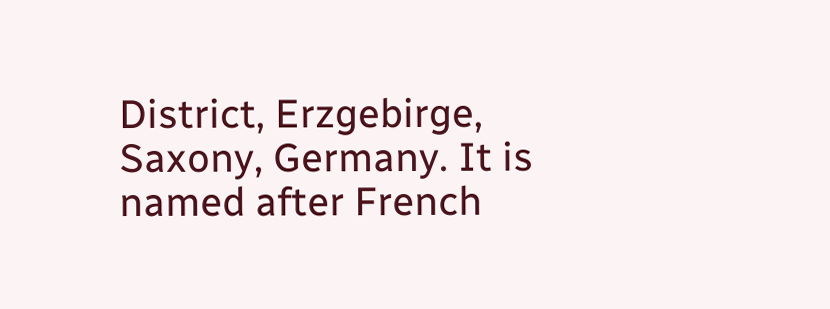District, Erzgebirge, Saxony, Germany. It is named after French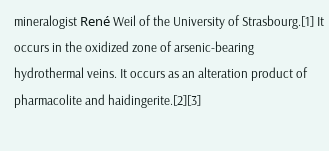mineralogist René Weil of the University of Strasbourg.[1] It occurs in the oxidized zone of arsenic-bearing hydrothermal veins. It occurs as an alteration product of pharmacolite and haidingerite.[2][3]